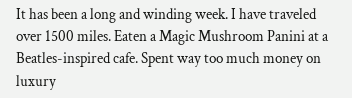It has been a long and winding week. I have traveled over 1500 miles. Eaten a Magic Mushroom Panini at a Beatles-inspired cafe. Spent way too much money on luxury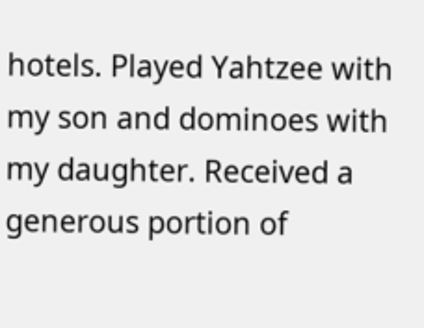hotels. Played Yahtzee with my son and dominoes with my daughter. Received a generous portion of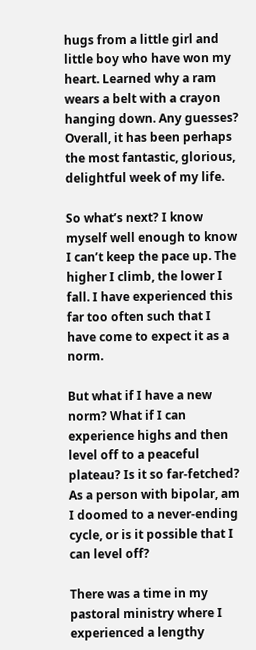hugs from a little girl and little boy who have won my heart. Learned why a ram wears a belt with a crayon hanging down. Any guesses? Overall, it has been perhaps the most fantastic, glorious, delightful week of my life.

So what’s next? I know myself well enough to know I can’t keep the pace up. The higher I climb, the lower I fall. I have experienced this far too often such that I have come to expect it as a norm.

But what if I have a new norm? What if I can experience highs and then level off to a peaceful plateau? Is it so far-fetched? As a person with bipolar, am I doomed to a never-ending cycle, or is it possible that I can level off?

There was a time in my pastoral ministry where I experienced a lengthy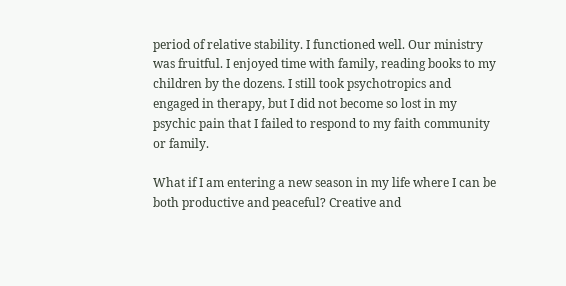period of relative stability. I functioned well. Our ministry was fruitful. I enjoyed time with family, reading books to my children by the dozens. I still took psychotropics and engaged in therapy, but I did not become so lost in my psychic pain that I failed to respond to my faith community or family.

What if I am entering a new season in my life where I can be both productive and peaceful? Creative and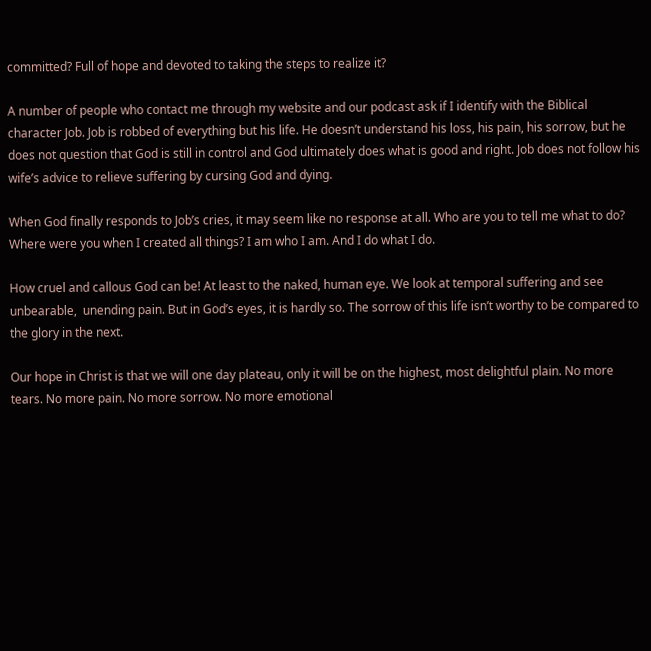committed? Full of hope and devoted to taking the steps to realize it?

A number of people who contact me through my website and our podcast ask if I identify with the Biblical character Job. Job is robbed of everything but his life. He doesn’t understand his loss, his pain, his sorrow, but he does not question that God is still in control and God ultimately does what is good and right. Job does not follow his wife’s advice to relieve suffering by cursing God and dying.

When God finally responds to Job’s cries, it may seem like no response at all. Who are you to tell me what to do? Where were you when I created all things? I am who I am. And I do what I do.

How cruel and callous God can be! At least to the naked, human eye. We look at temporal suffering and see unbearable,  unending pain. But in God’s eyes, it is hardly so. The sorrow of this life isn’t worthy to be compared to the glory in the next.

Our hope in Christ is that we will one day plateau, only it will be on the highest, most delightful plain. No more tears. No more pain. No more sorrow. No more emotional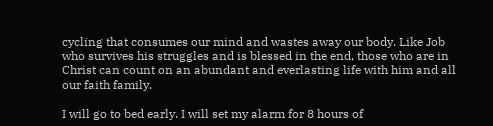cycling that consumes our mind and wastes away our body. Like Job who survives his struggles and is blessed in the end, those who are in Christ can count on an abundant and everlasting life with him and all our faith family.

I will go to bed early. I will set my alarm for 8 hours of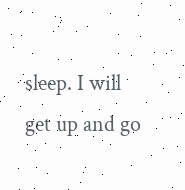sleep. I will get up and go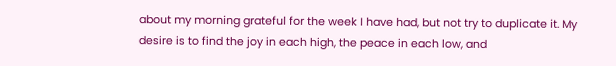about my morning grateful for the week I have had, but not try to duplicate it. My desire is to find the joy in each high, the peace in each low, and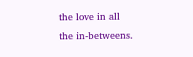the love in all the in-betweens.